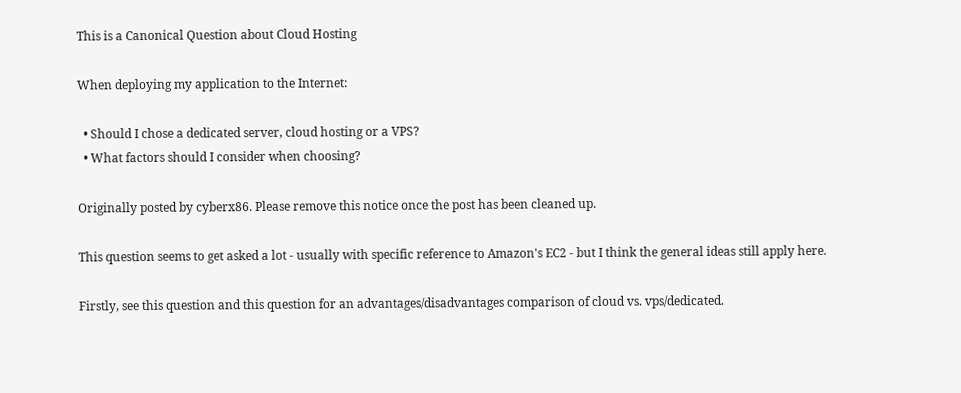This is a Canonical Question about Cloud Hosting

When deploying my application to the Internet:

  • Should I chose a dedicated server, cloud hosting or a VPS?
  • What factors should I consider when choosing?

Originally posted by cyberx86. Please remove this notice once the post has been cleaned up.

This question seems to get asked a lot - usually with specific reference to Amazon's EC2 - but I think the general ideas still apply here.

Firstly, see this question and this question for an advantages/disadvantages comparison of cloud vs. vps/dedicated.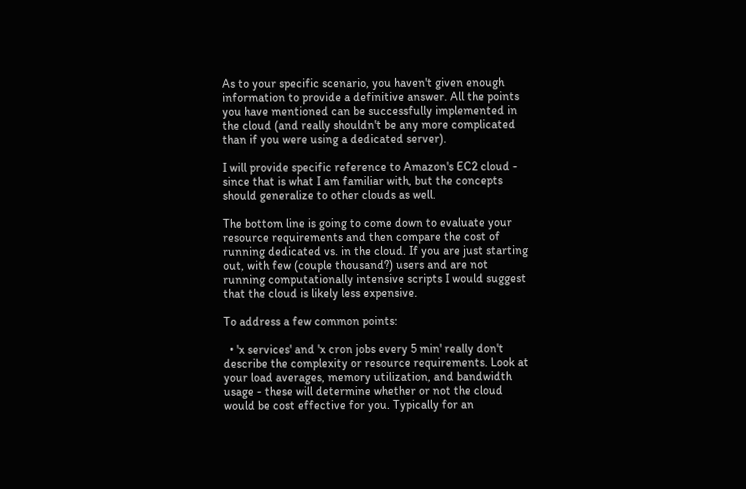As to your specific scenario, you haven't given enough information to provide a definitive answer. All the points you have mentioned can be successfully implemented in the cloud (and really shouldn't be any more complicated than if you were using a dedicated server).

I will provide specific reference to Amazon's EC2 cloud - since that is what I am familiar with, but the concepts should generalize to other clouds as well.

The bottom line is going to come down to evaluate your resource requirements and then compare the cost of running dedicated vs. in the cloud. If you are just starting out, with few (couple thousand?) users and are not running computationally intensive scripts I would suggest that the cloud is likely less expensive.

To address a few common points:

  • 'x services' and 'x cron jobs every 5 min' really don't describe the complexity or resource requirements. Look at your load averages, memory utilization, and bandwidth usage - these will determine whether or not the cloud would be cost effective for you. Typically for an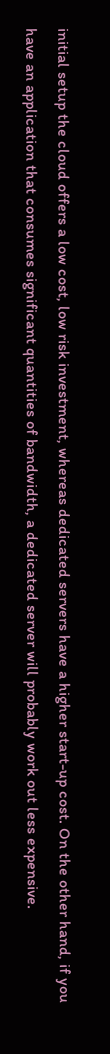initial setup the cloud offers a low cost, low risk investment, whereas dedicated servers have a higher start-up cost. On the other hand, if you have an application that consumes significant quantities of bandwidth, a dedicated server will probably work out less expensive.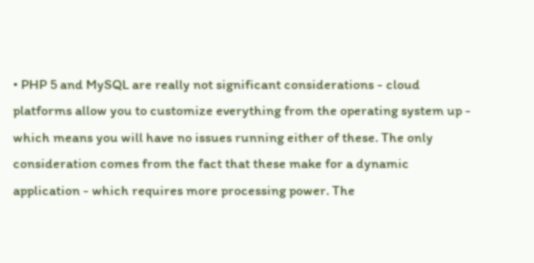• PHP 5 and MySQL are really not significant considerations - cloud platforms allow you to customize everything from the operating system up - which means you will have no issues running either of these. The only consideration comes from the fact that these make for a dynamic application - which requires more processing power. The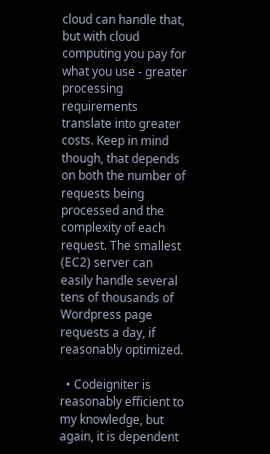cloud can handle that, but with cloud computing you pay for what you use - greater processing requirements translate into greater costs. Keep in mind though, that depends on both the number of requests being processed and the complexity of each request. The smallest (EC2) server can easily handle several tens of thousands of Wordpress page requests a day, if reasonably optimized.

  • Codeigniter is reasonably efficient to my knowledge, but again, it is dependent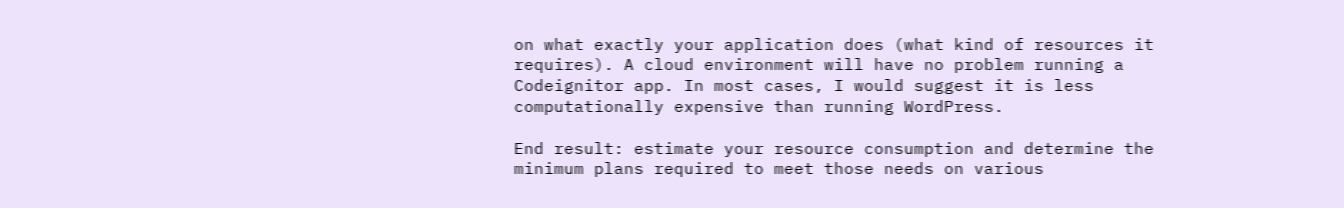on what exactly your application does (what kind of resources it requires). A cloud environment will have no problem running a Codeignitor app. In most cases, I would suggest it is less computationally expensive than running WordPress.

End result: estimate your resource consumption and determine the minimum plans required to meet those needs on various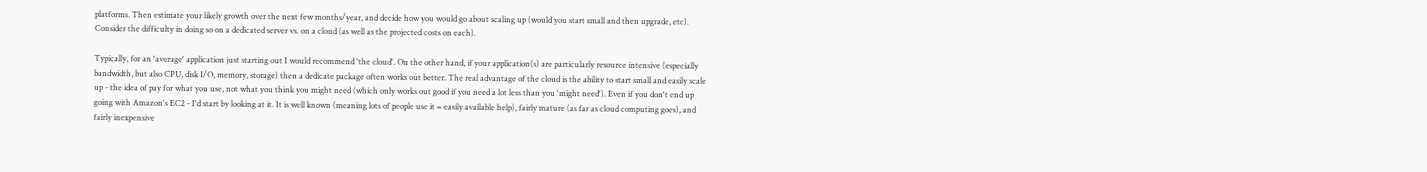platforms. Then estimate your likely growth over the next few months/year, and decide how you would go about scaling up (would you start small and then upgrade, etc). Consider the difficulty in doing so on a dedicated server vs. on a cloud (as well as the projected costs on each).

Typically, for an 'average' application just starting out I would recommend 'the cloud'. On the other hand, if your application(s) are particularly resource intensive (especially bandwidth, but also CPU, disk I/O, memory, storage) then a dedicate package often works out better. The real advantage of the cloud is the ability to start small and easily scale up - the idea of pay for what you use, not what you think you might need (which only works out good if you need a lot less than you 'might need'). Even if you don't end up going with Amazon's EC2 - I'd start by looking at it. It is well known (meaning lots of people use it = easily available help), fairly mature (as far as cloud computing goes), and fairly inexpensive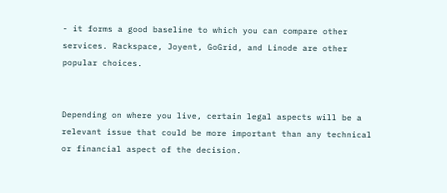- it forms a good baseline to which you can compare other services. Rackspace, Joyent, GoGrid, and Linode are other popular choices.


Depending on where you live, certain legal aspects will be a relevant issue that could be more important than any technical or financial aspect of the decision.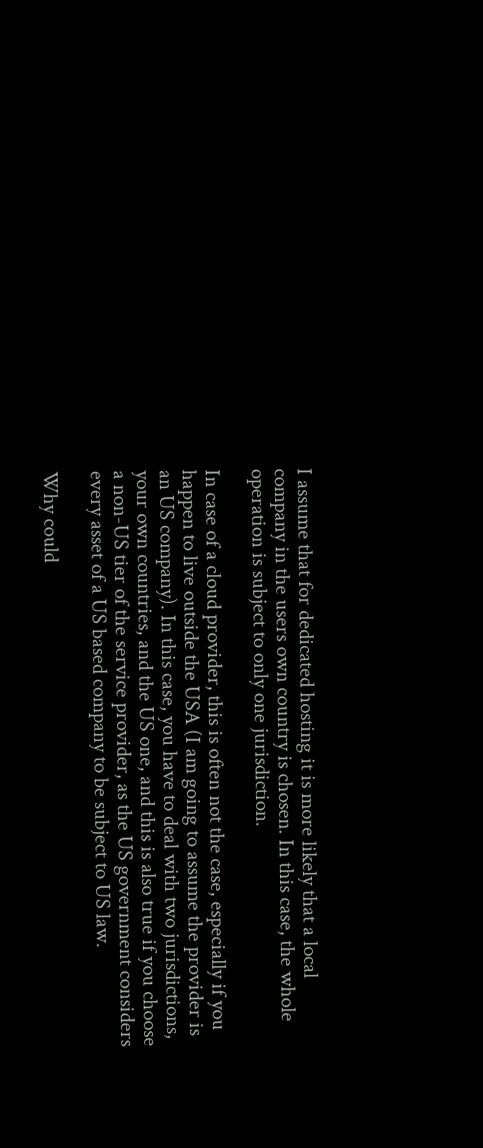I assume that for dedicated hosting it is more likely that a local company in the users own country is chosen. In this case, the whole operation is subject to only one jurisdiction.

In case of a cloud provider, this is often not the case, especially if you happen to live outside the USA (I am going to assume the provider is an US company). In this case, you have to deal with two jurisdictions, your own countries, and the US one, and this is also true if you choose a non-US tier of the service provider, as the US government considers every asset of a US based company to be subject to US law.

Why could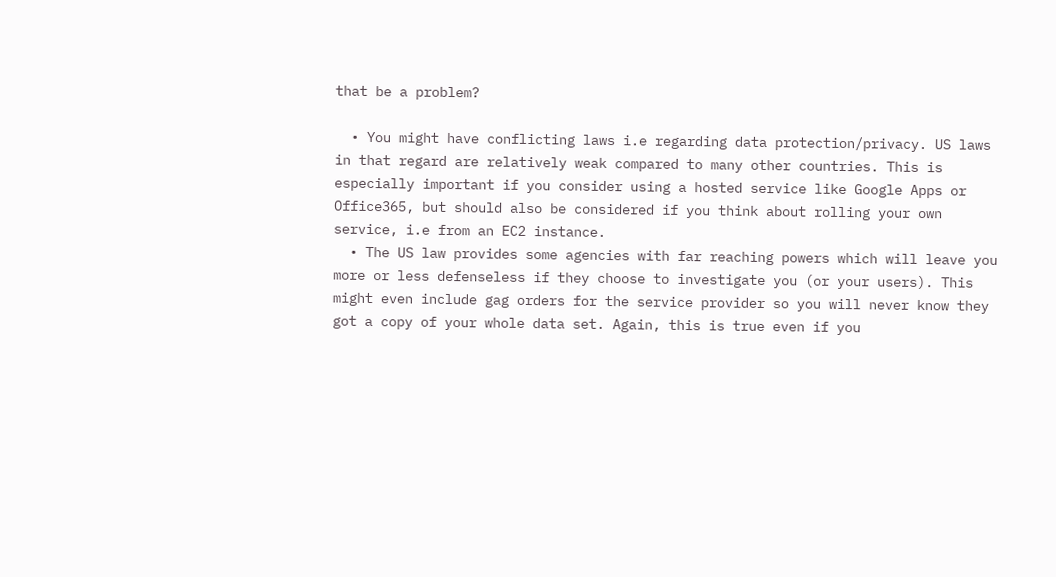that be a problem?

  • You might have conflicting laws i.e regarding data protection/privacy. US laws in that regard are relatively weak compared to many other countries. This is especially important if you consider using a hosted service like Google Apps or Office365, but should also be considered if you think about rolling your own service, i.e from an EC2 instance.
  • The US law provides some agencies with far reaching powers which will leave you more or less defenseless if they choose to investigate you (or your users). This might even include gag orders for the service provider so you will never know they got a copy of your whole data set. Again, this is true even if you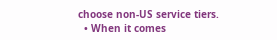choose non-US service tiers.
  • When it comes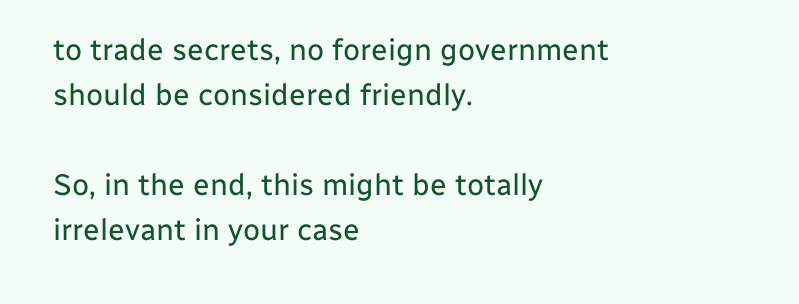to trade secrets, no foreign government should be considered friendly.

So, in the end, this might be totally irrelevant in your case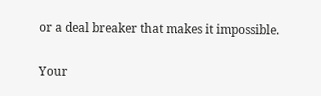or a deal breaker that makes it impossible.

Your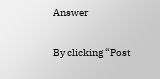Answer

By clicking “Post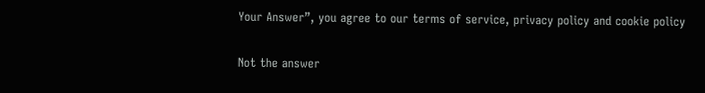Your Answer”, you agree to our terms of service, privacy policy and cookie policy

Not the answer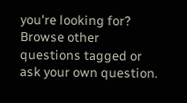you're looking for? Browse other questions tagged or ask your own question.